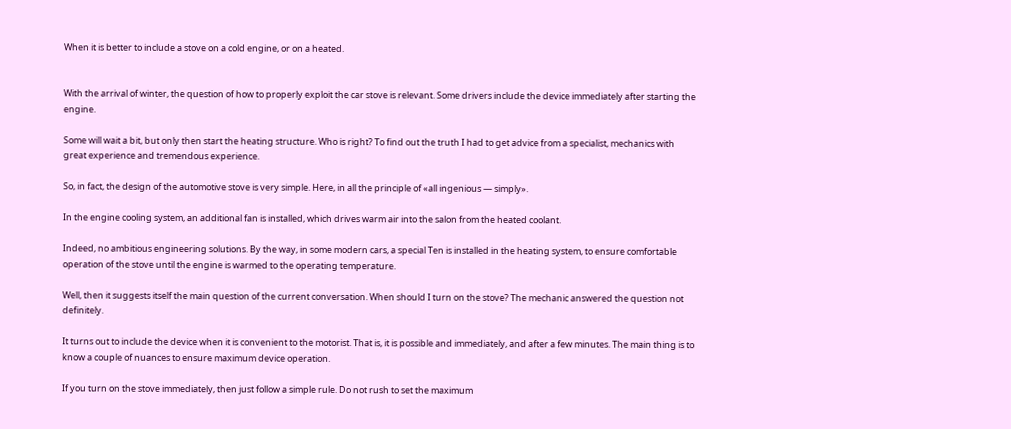When it is better to include a stove on a cold engine, or on a heated.


With the arrival of winter, the question of how to properly exploit the car stove is relevant. Some drivers include the device immediately after starting the engine.

Some will wait a bit, but only then start the heating structure. Who is right? To find out the truth I had to get advice from a specialist, mechanics with great experience and tremendous experience.

So, in fact, the design of the automotive stove is very simple. Here, in all the principle of «all ingenious — simply».

In the engine cooling system, an additional fan is installed, which drives warm air into the salon from the heated coolant.

Indeed, no ambitious engineering solutions. By the way, in some modern cars, a special Ten is installed in the heating system, to ensure comfortable operation of the stove until the engine is warmed to the operating temperature.

Well, then it suggests itself the main question of the current conversation. When should I turn on the stove? The mechanic answered the question not definitely.

It turns out to include the device when it is convenient to the motorist. That is, it is possible and immediately, and after a few minutes. The main thing is to know a couple of nuances to ensure maximum device operation.

If you turn on the stove immediately, then just follow a simple rule. Do not rush to set the maximum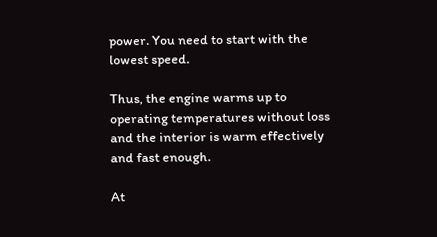power. You need to start with the lowest speed.

Thus, the engine warms up to operating temperatures without loss and the interior is warm effectively and fast enough.

At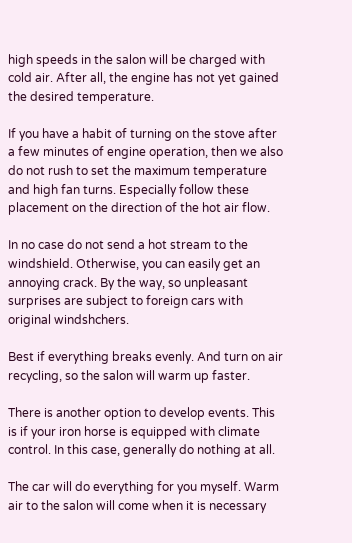high speeds in the salon will be charged with cold air. After all, the engine has not yet gained the desired temperature.

If you have a habit of turning on the stove after a few minutes of engine operation, then we also do not rush to set the maximum temperature and high fan turns. Especially follow these placement on the direction of the hot air flow.

In no case do not send a hot stream to the windshield. Otherwise, you can easily get an annoying crack. By the way, so unpleasant surprises are subject to foreign cars with original windshchers.

Best if everything breaks evenly. And turn on air recycling, so the salon will warm up faster.

There is another option to develop events. This is if your iron horse is equipped with climate control. In this case, generally do nothing at all.

The car will do everything for you myself. Warm air to the salon will come when it is necessary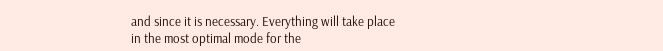and since it is necessary. Everything will take place in the most optimal mode for the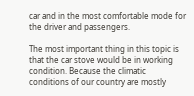car and in the most comfortable mode for the driver and passengers.

The most important thing in this topic is that the car stove would be in working condition. Because the climatic conditions of our country are mostly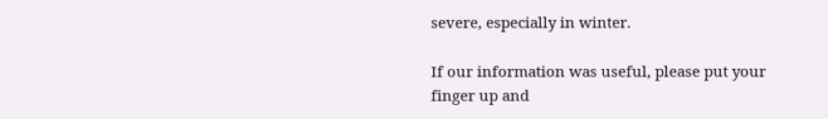severe, especially in winter.

If our information was useful, please put your finger up and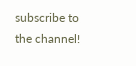subscribe to the channel!